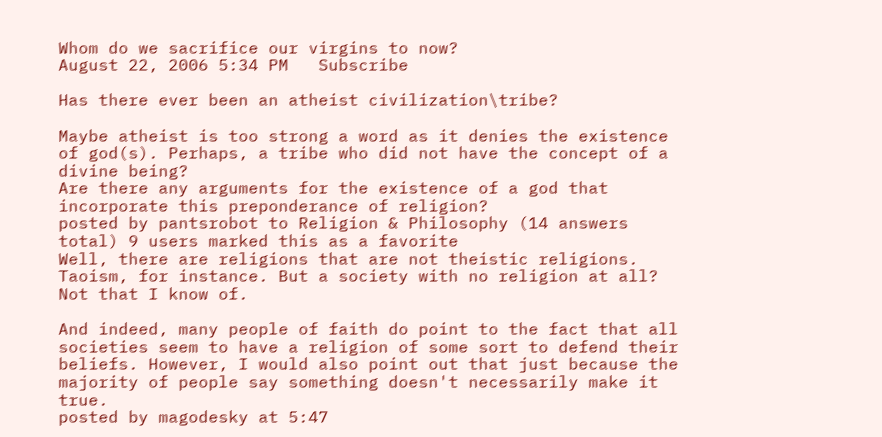Whom do we sacrifice our virgins to now?
August 22, 2006 5:34 PM   Subscribe

Has there ever been an atheist civilization\tribe?

Maybe atheist is too strong a word as it denies the existence of god(s). Perhaps, a tribe who did not have the concept of a divine being?
Are there any arguments for the existence of a god that incorporate this preponderance of religion?
posted by pantsrobot to Religion & Philosophy (14 answers total) 9 users marked this as a favorite
Well, there are religions that are not theistic religions. Taoism, for instance. But a society with no religion at all? Not that I know of.

And indeed, many people of faith do point to the fact that all societies seem to have a religion of some sort to defend their beliefs. However, I would also point out that just because the majority of people say something doesn't necessarily make it true.
posted by magodesky at 5:47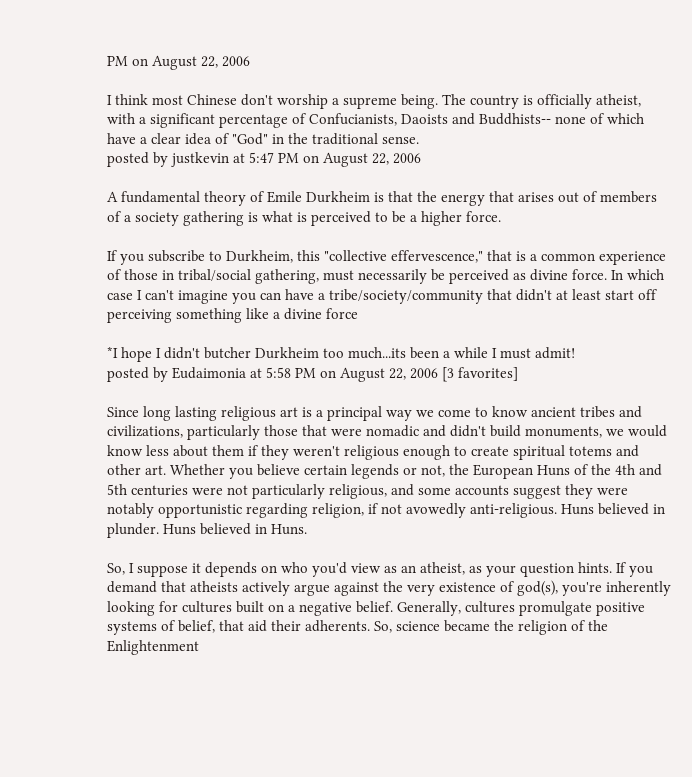PM on August 22, 2006

I think most Chinese don't worship a supreme being. The country is officially atheist, with a significant percentage of Confucianists, Daoists and Buddhists-- none of which have a clear idea of "God" in the traditional sense.
posted by justkevin at 5:47 PM on August 22, 2006

A fundamental theory of Emile Durkheim is that the energy that arises out of members of a society gathering is what is perceived to be a higher force.

If you subscribe to Durkheim, this "collective effervescence," that is a common experience of those in tribal/social gathering, must necessarily be perceived as divine force. In which case I can't imagine you can have a tribe/society/community that didn't at least start off perceiving something like a divine force

*I hope I didn't butcher Durkheim too much...its been a while I must admit!
posted by Eudaimonia at 5:58 PM on August 22, 2006 [3 favorites]

Since long lasting religious art is a principal way we come to know ancient tribes and civilizations, particularly those that were nomadic and didn't build monuments, we would know less about them if they weren't religious enough to create spiritual totems and other art. Whether you believe certain legends or not, the European Huns of the 4th and 5th centuries were not particularly religious, and some accounts suggest they were notably opportunistic regarding religion, if not avowedly anti-religious. Huns believed in plunder. Huns believed in Huns.

So, I suppose it depends on who you'd view as an atheist, as your question hints. If you demand that atheists actively argue against the very existence of god(s), you're inherently looking for cultures built on a negative belief. Generally, cultures promulgate positive systems of belief, that aid their adherents. So, science became the religion of the Enlightenment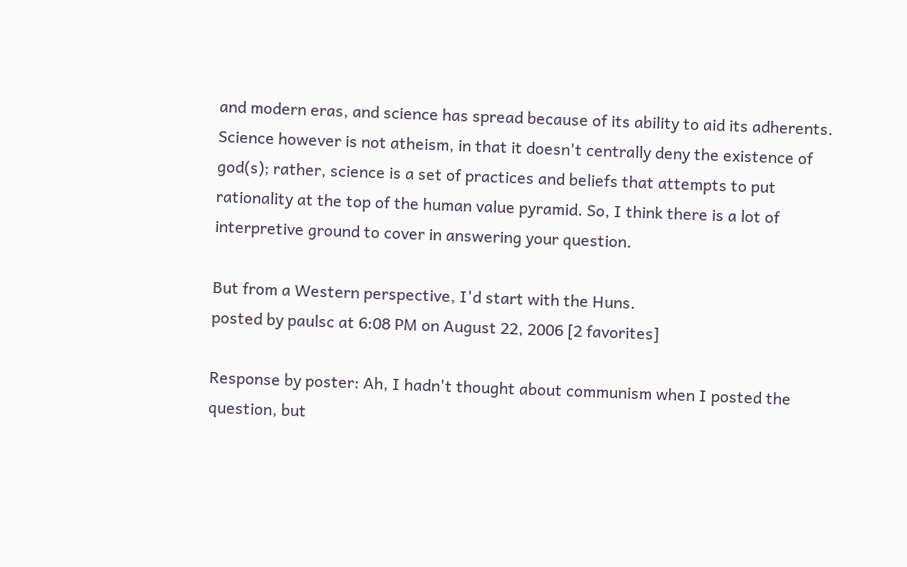and modern eras, and science has spread because of its ability to aid its adherents. Science however is not atheism, in that it doesn't centrally deny the existence of god(s); rather, science is a set of practices and beliefs that attempts to put rationality at the top of the human value pyramid. So, I think there is a lot of interpretive ground to cover in answering your question.

But from a Western perspective, I'd start with the Huns.
posted by paulsc at 6:08 PM on August 22, 2006 [2 favorites]

Response by poster: Ah, I hadn't thought about communism when I posted the question, but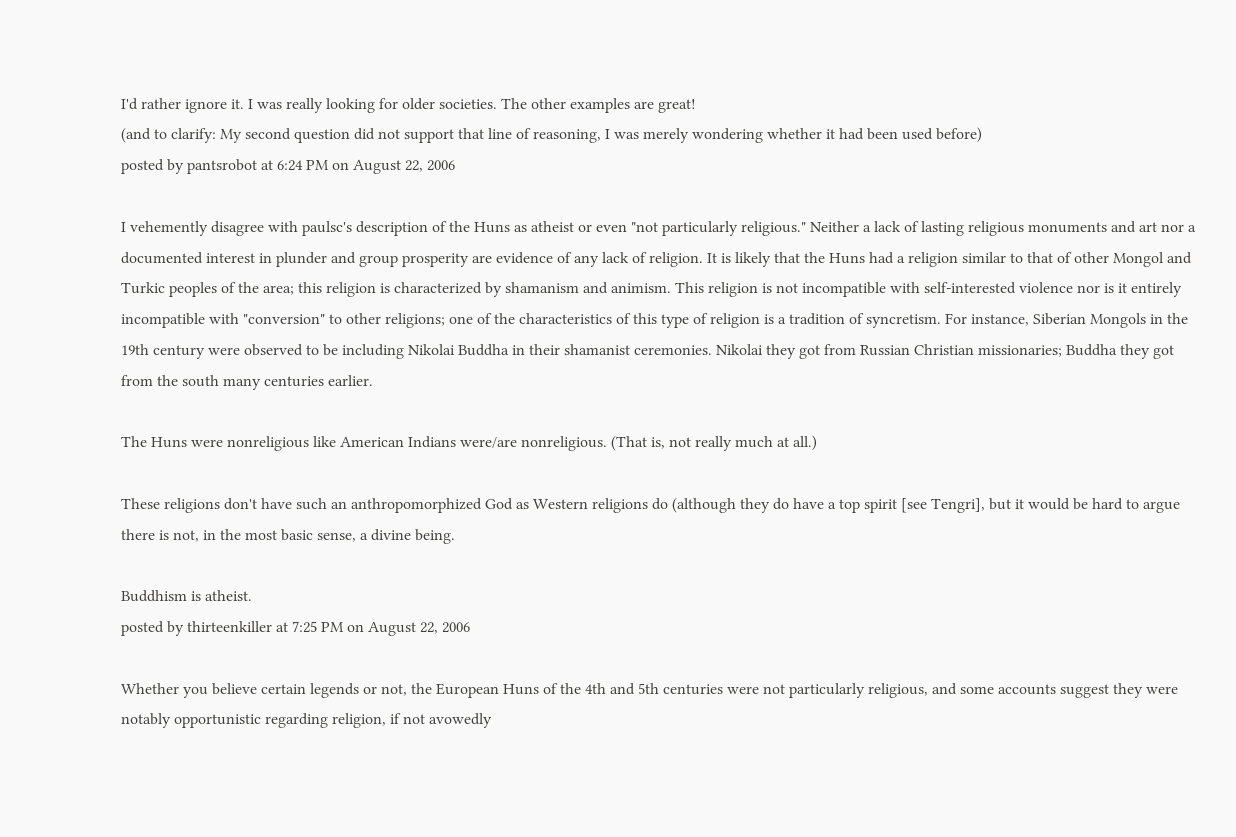I'd rather ignore it. I was really looking for older societies. The other examples are great!
(and to clarify: My second question did not support that line of reasoning, I was merely wondering whether it had been used before)
posted by pantsrobot at 6:24 PM on August 22, 2006

I vehemently disagree with paulsc's description of the Huns as atheist or even "not particularly religious." Neither a lack of lasting religious monuments and art nor a documented interest in plunder and group prosperity are evidence of any lack of religion. It is likely that the Huns had a religion similar to that of other Mongol and Turkic peoples of the area; this religion is characterized by shamanism and animism. This religion is not incompatible with self-interested violence nor is it entirely incompatible with "conversion" to other religions; one of the characteristics of this type of religion is a tradition of syncretism. For instance, Siberian Mongols in the 19th century were observed to be including Nikolai Buddha in their shamanist ceremonies. Nikolai they got from Russian Christian missionaries; Buddha they got from the south many centuries earlier.

The Huns were nonreligious like American Indians were/are nonreligious. (That is, not really much at all.)

These religions don't have such an anthropomorphized God as Western religions do (although they do have a top spirit [see Tengri], but it would be hard to argue there is not, in the most basic sense, a divine being.

Buddhism is atheist.
posted by thirteenkiller at 7:25 PM on August 22, 2006

Whether you believe certain legends or not, the European Huns of the 4th and 5th centuries were not particularly religious, and some accounts suggest they were notably opportunistic regarding religion, if not avowedly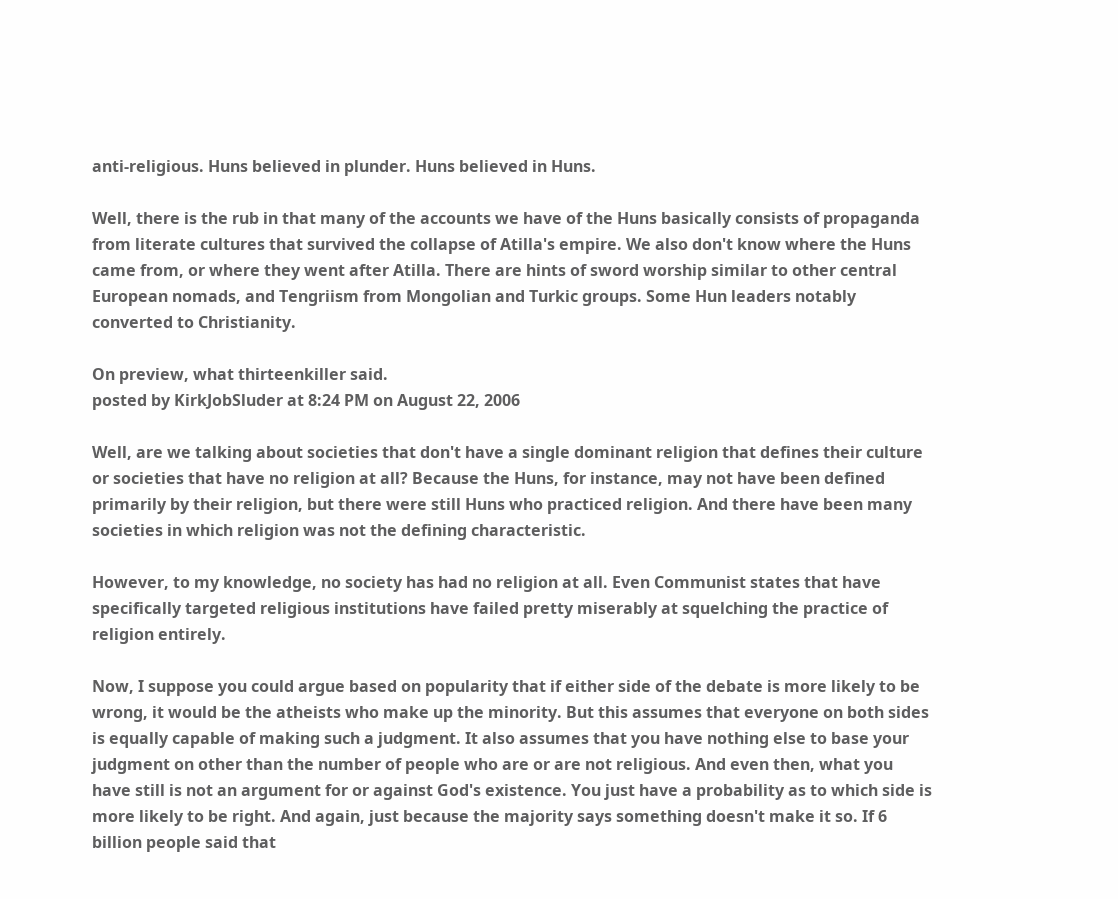anti-religious. Huns believed in plunder. Huns believed in Huns.

Well, there is the rub in that many of the accounts we have of the Huns basically consists of propaganda from literate cultures that survived the collapse of Atilla's empire. We also don't know where the Huns came from, or where they went after Atilla. There are hints of sword worship similar to other central European nomads, and Tengriism from Mongolian and Turkic groups. Some Hun leaders notably converted to Christianity.

On preview, what thirteenkiller said.
posted by KirkJobSluder at 8:24 PM on August 22, 2006

Well, are we talking about societies that don't have a single dominant religion that defines their culture or societies that have no religion at all? Because the Huns, for instance, may not have been defined primarily by their religion, but there were still Huns who practiced religion. And there have been many societies in which religion was not the defining characteristic.

However, to my knowledge, no society has had no religion at all. Even Communist states that have specifically targeted religious institutions have failed pretty miserably at squelching the practice of religion entirely.

Now, I suppose you could argue based on popularity that if either side of the debate is more likely to be wrong, it would be the atheists who make up the minority. But this assumes that everyone on both sides is equally capable of making such a judgment. It also assumes that you have nothing else to base your judgment on other than the number of people who are or are not religious. And even then, what you have still is not an argument for or against God's existence. You just have a probability as to which side is more likely to be right. And again, just because the majority says something doesn't make it so. If 6 billion people said that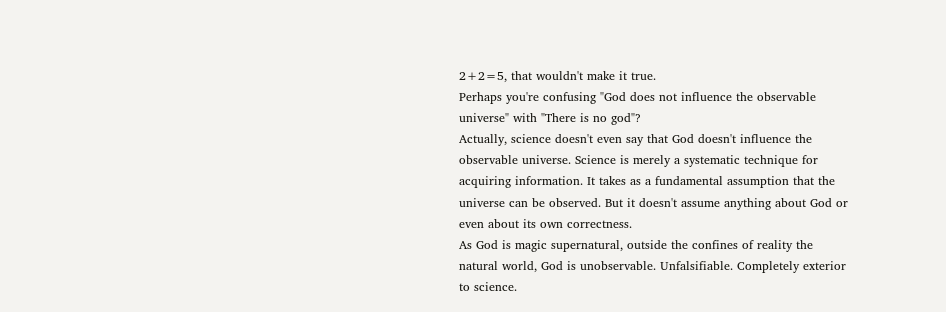2+2=5, that wouldn't make it true.
Perhaps you're confusing "God does not influence the observable universe" with "There is no god"?
Actually, science doesn't even say that God doesn't influence the observable universe. Science is merely a systematic technique for acquiring information. It takes as a fundamental assumption that the universe can be observed. But it doesn't assume anything about God or even about its own correctness.
As God is magic supernatural, outside the confines of reality the natural world, God is unobservable. Unfalsifiable. Completely exterior to science.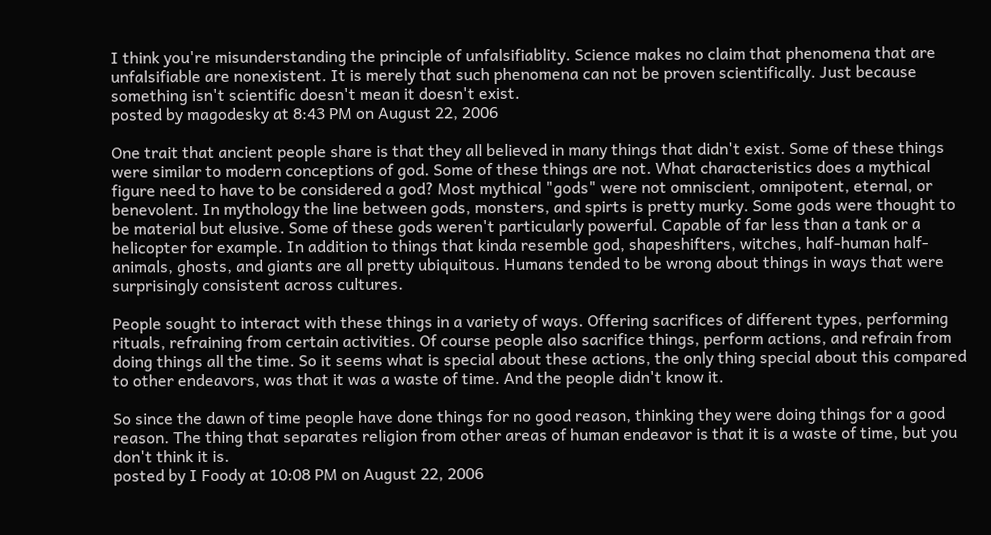I think you're misunderstanding the principle of unfalsifiablity. Science makes no claim that phenomena that are unfalsifiable are nonexistent. It is merely that such phenomena can not be proven scientifically. Just because something isn't scientific doesn't mean it doesn't exist.
posted by magodesky at 8:43 PM on August 22, 2006

One trait that ancient people share is that they all believed in many things that didn't exist. Some of these things were similar to modern conceptions of god. Some of these things are not. What characteristics does a mythical figure need to have to be considered a god? Most mythical "gods" were not omniscient, omnipotent, eternal, or benevolent. In mythology the line between gods, monsters, and spirts is pretty murky. Some gods were thought to be material but elusive. Some of these gods weren't particularly powerful. Capable of far less than a tank or a helicopter for example. In addition to things that kinda resemble god, shapeshifters, witches, half-human half-animals, ghosts, and giants are all pretty ubiquitous. Humans tended to be wrong about things in ways that were surprisingly consistent across cultures.

People sought to interact with these things in a variety of ways. Offering sacrifices of different types, performing rituals, refraining from certain activities. Of course people also sacrifice things, perform actions, and refrain from doing things all the time. So it seems what is special about these actions, the only thing special about this compared to other endeavors, was that it was a waste of time. And the people didn't know it.

So since the dawn of time people have done things for no good reason, thinking they were doing things for a good reason. The thing that separates religion from other areas of human endeavor is that it is a waste of time, but you don't think it is.
posted by I Foody at 10:08 PM on August 22, 2006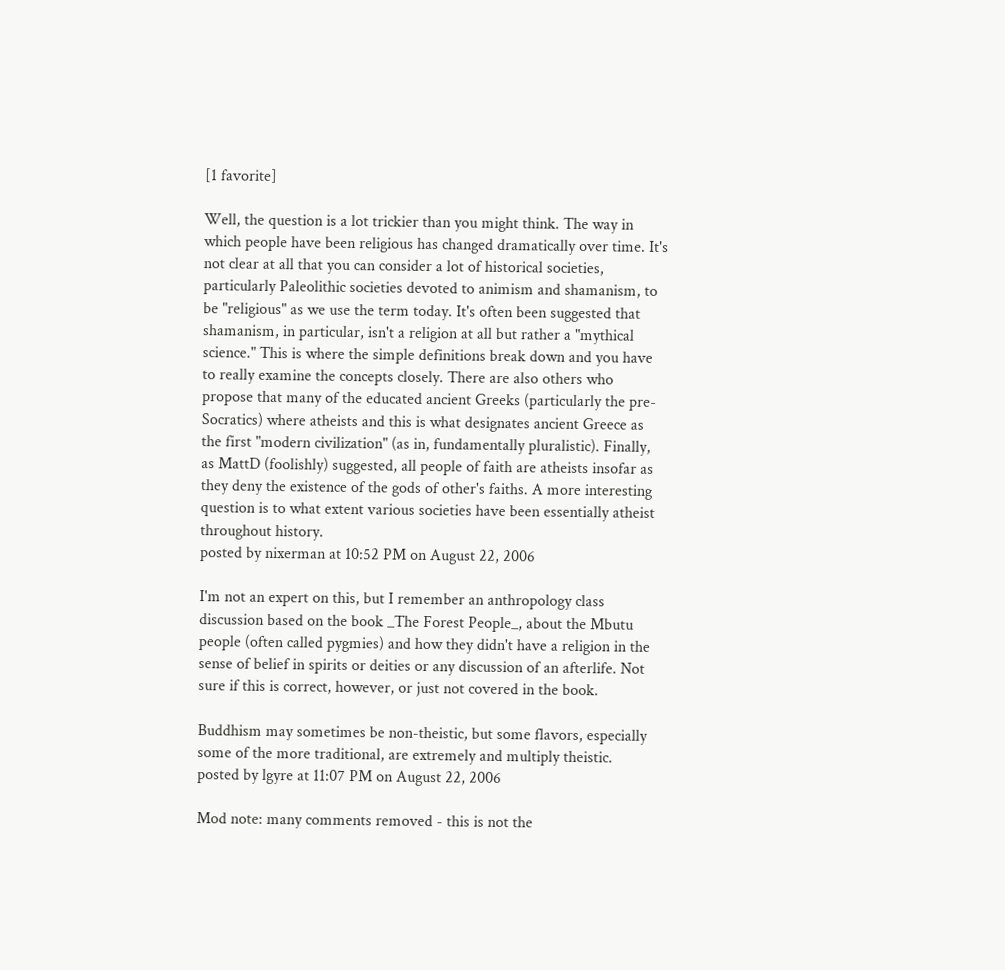[1 favorite]

Well, the question is a lot trickier than you might think. The way in which people have been religious has changed dramatically over time. It's not clear at all that you can consider a lot of historical societies, particularly Paleolithic societies devoted to animism and shamanism, to be "religious" as we use the term today. It's often been suggested that shamanism, in particular, isn't a religion at all but rather a "mythical science." This is where the simple definitions break down and you have to really examine the concepts closely. There are also others who propose that many of the educated ancient Greeks (particularly the pre-Socratics) where atheists and this is what designates ancient Greece as the first "modern civilization" (as in, fundamentally pluralistic). Finally, as MattD (foolishly) suggested, all people of faith are atheists insofar as they deny the existence of the gods of other's faiths. A more interesting question is to what extent various societies have been essentially atheist throughout history.
posted by nixerman at 10:52 PM on August 22, 2006

I'm not an expert on this, but I remember an anthropology class discussion based on the book _The Forest People_, about the Mbutu people (often called pygmies) and how they didn't have a religion in the sense of belief in spirits or deities or any discussion of an afterlife. Not sure if this is correct, however, or just not covered in the book.

Buddhism may sometimes be non-theistic, but some flavors, especially some of the more traditional, are extremely and multiply theistic.
posted by lgyre at 11:07 PM on August 22, 2006

Mod note: many comments removed - this is not the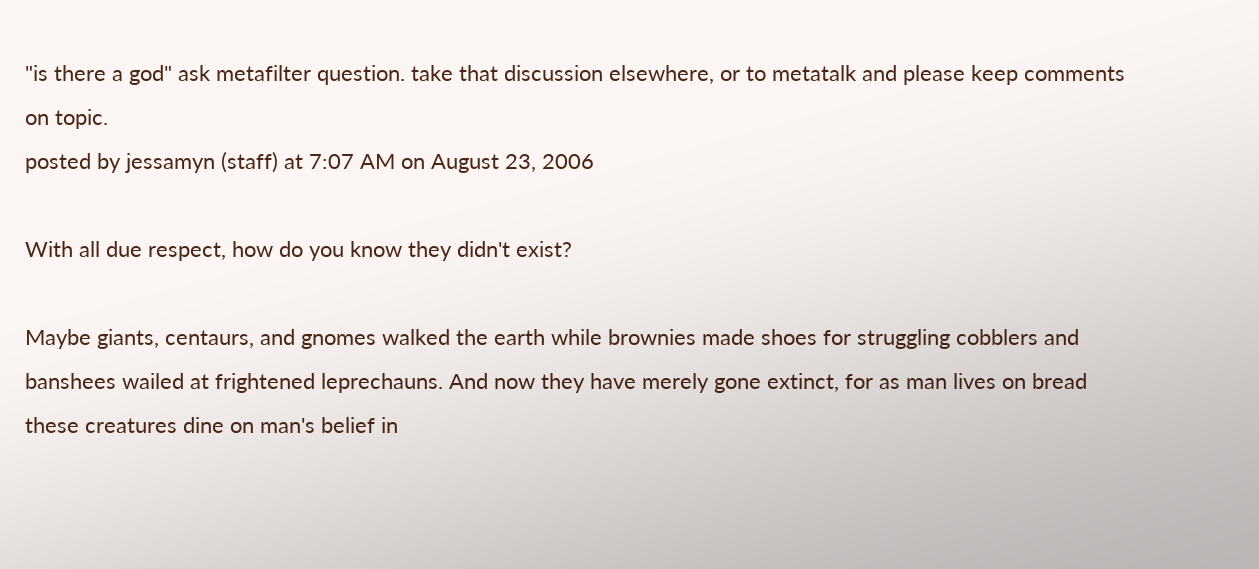"is there a god" ask metafilter question. take that discussion elsewhere, or to metatalk and please keep comments on topic.
posted by jessamyn (staff) at 7:07 AM on August 23, 2006

With all due respect, how do you know they didn't exist?

Maybe giants, centaurs, and gnomes walked the earth while brownies made shoes for struggling cobblers and banshees wailed at frightened leprechauns. And now they have merely gone extinct, for as man lives on bread these creatures dine on man's belief in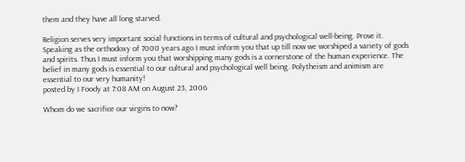them and they have all long starved.

Religion serves very important social functions in terms of cultural and psychological well-being. Prove it.
Speaking as the orthodoxy of 7000 years ago I must inform you that up till now we worshiped a variety of gods and spirits. Thus I must inform you that worshipping many gods is a cornerstone of the human experience. The belief in many gods is essential to our cultural and psychological well being. Polytheism and animism are essential to our very humanity!
posted by I Foody at 7:08 AM on August 23, 2006

Whom do we sacrifice our virgins to now?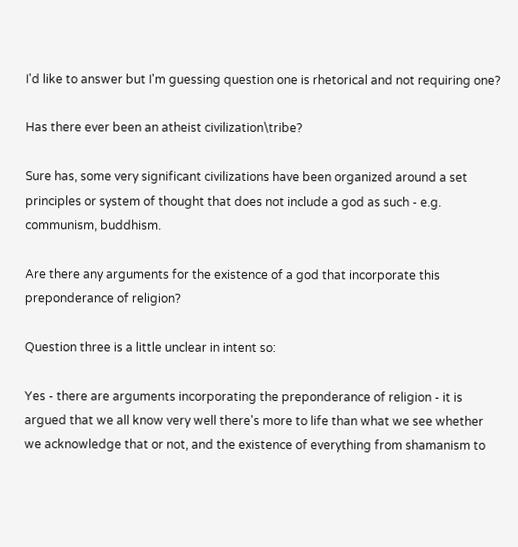I'd like to answer but I'm guessing question one is rhetorical and not requiring one?

Has there ever been an atheist civilization\tribe?

Sure has, some very significant civilizations have been organized around a set principles or system of thought that does not include a god as such - e.g. communism, buddhism.

Are there any arguments for the existence of a god that incorporate this preponderance of religion?

Question three is a little unclear in intent so:

Yes - there are arguments incorporating the preponderance of religion - it is argued that we all know very well there's more to life than what we see whether we acknowledge that or not, and the existence of everything from shamanism to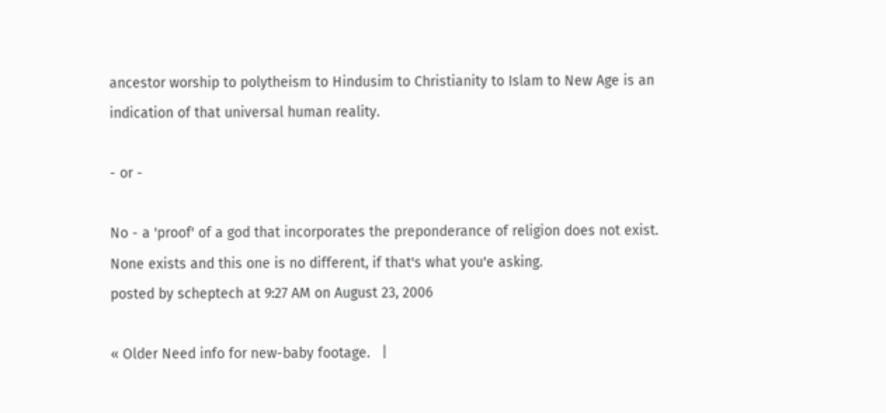ancestor worship to polytheism to Hindusim to Christianity to Islam to New Age is an indication of that universal human reality.

- or -

No - a 'proof' of a god that incorporates the preponderance of religion does not exist. None exists and this one is no different, if that's what you'e asking.
posted by scheptech at 9:27 AM on August 23, 2006

« Older Need info for new-baby footage.   |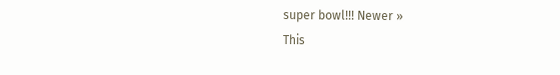super bowl!!! Newer »
This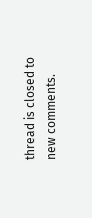thread is closed to new comments.